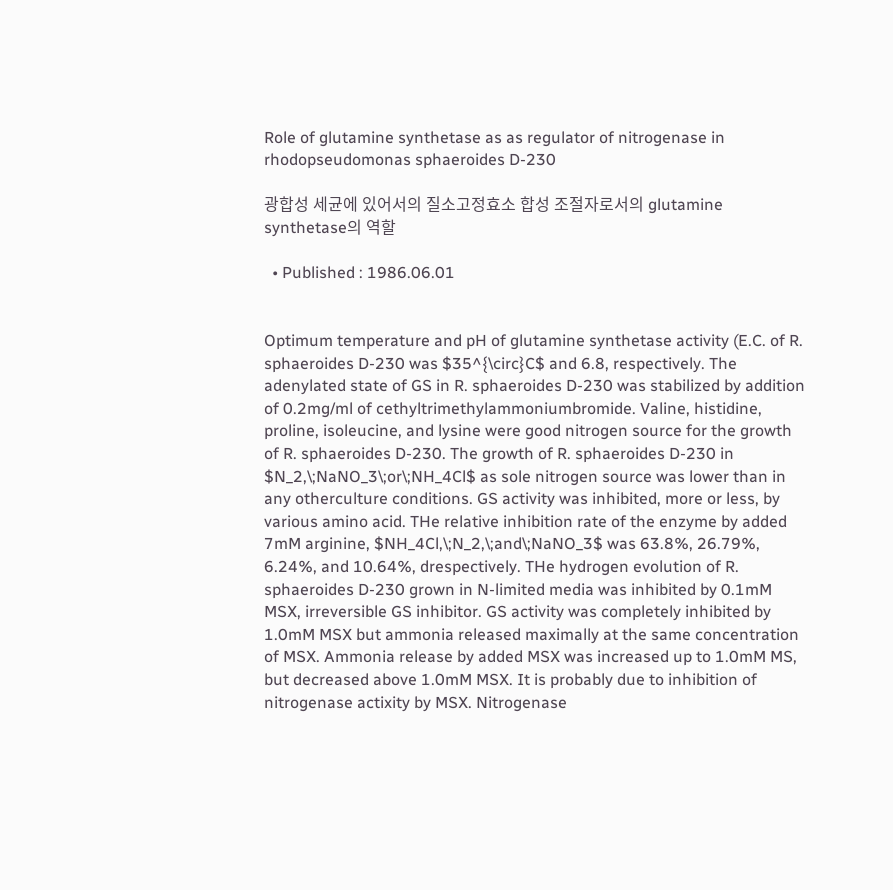Role of glutamine synthetase as as regulator of nitrogenase in rhodopseudomonas sphaeroides D-230

광합성 세균에 있어서의 질소고정효소 합성 조절자로서의 glutamine synthetase의 역할

  • Published : 1986.06.01


Optimum temperature and pH of glutamine synthetase activity (E.C. of R. sphaeroides D-230 was $35^{\circ}C$ and 6.8, respectively. The adenylated state of GS in R. sphaeroides D-230 was stabilized by addition of 0.2mg/ml of cethyltrimethylammoniumbromide. Valine, histidine, proline, isoleucine, and lysine were good nitrogen source for the growth of R. sphaeroides D-230. The growth of R. sphaeroides D-230 in $N_2,\;NaNO_3\;or\;NH_4Cl$ as sole nitrogen source was lower than in any otherculture conditions. GS activity was inhibited, more or less, by various amino acid. THe relative inhibition rate of the enzyme by added 7mM arginine, $NH_4Cl,\;N_2,\;and\;NaNO_3$ was 63.8%, 26.79%, 6.24%, and 10.64%, drespectively. THe hydrogen evolution of R. sphaeroides D-230 grown in N-limited media was inhibited by 0.1mM MSX, irreversible GS inhibitor. GS activity was completely inhibited by 1.0mM MSX but ammonia released maximally at the same concentration of MSX. Ammonia release by added MSX was increased up to 1.0mM MS, but decreased above 1.0mM MSX. It is probably due to inhibition of nitrogenase actixity by MSX. Nitrogenase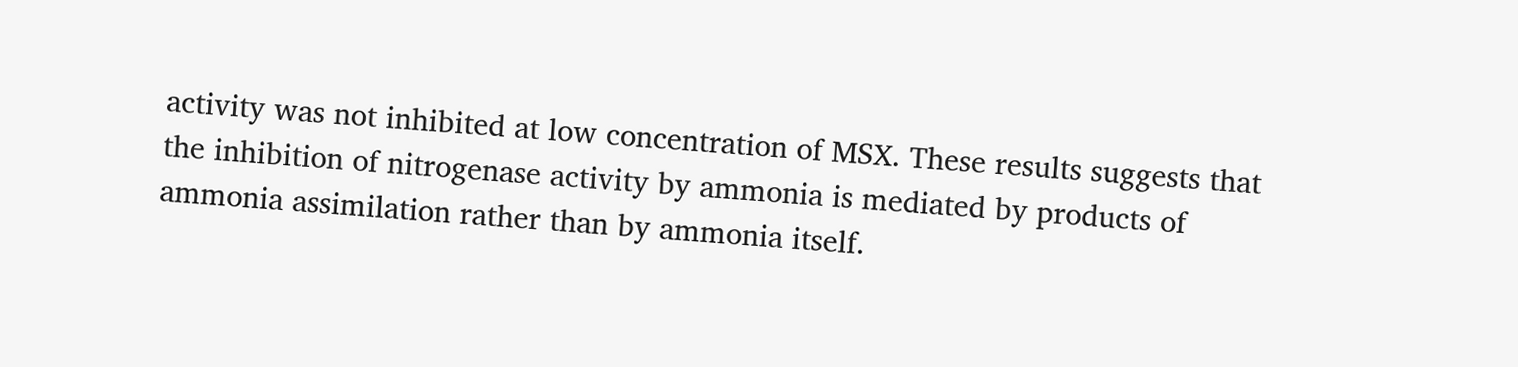activity was not inhibited at low concentration of MSX. These results suggests that the inhibition of nitrogenase activity by ammonia is mediated by products of ammonia assimilation rather than by ammonia itself.